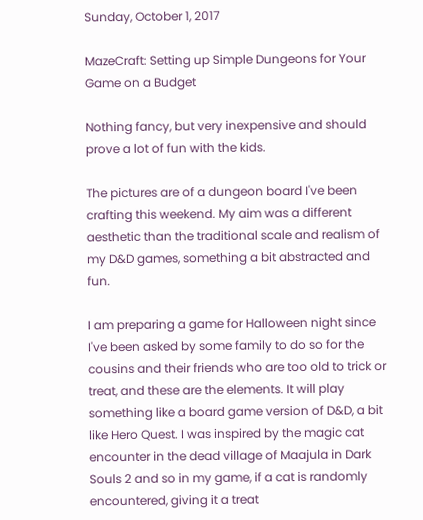Sunday, October 1, 2017

MazeCraft: Setting up Simple Dungeons for Your Game on a Budget

Nothing fancy, but very inexpensive and should prove a lot of fun with the kids.

The pictures are of a dungeon board I've been crafting this weekend. My aim was a different aesthetic than the traditional scale and realism of my D&D games, something a bit abstracted and fun.

I am preparing a game for Halloween night since I've been asked by some family to do so for the cousins and their friends who are too old to trick or treat, and these are the elements. It will play something like a board game version of D&D, a bit like Hero Quest. I was inspired by the magic cat encounter in the dead village of Maajula in Dark Souls 2 and so in my game, if a cat is randomly encountered, giving it a treat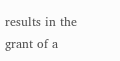results in the grant of a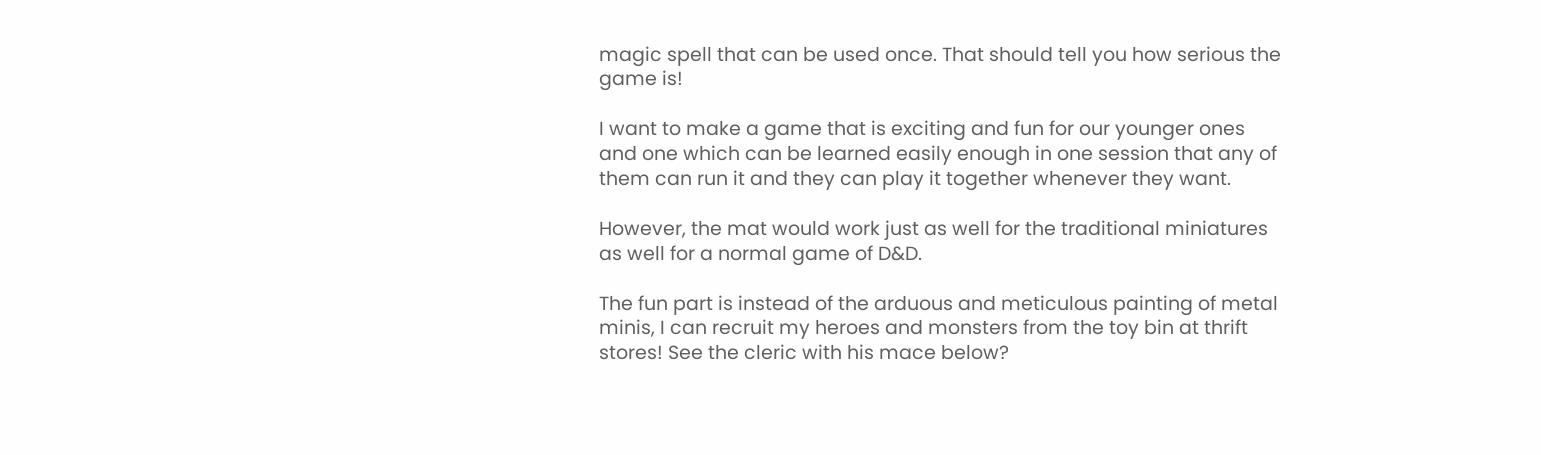magic spell that can be used once. That should tell you how serious the game is!

I want to make a game that is exciting and fun for our younger ones and one which can be learned easily enough in one session that any of them can run it and they can play it together whenever they want.

However, the mat would work just as well for the traditional miniatures as well for a normal game of D&D.

The fun part is instead of the arduous and meticulous painting of metal minis, I can recruit my heroes and monsters from the toy bin at thrift stores! See the cleric with his mace below?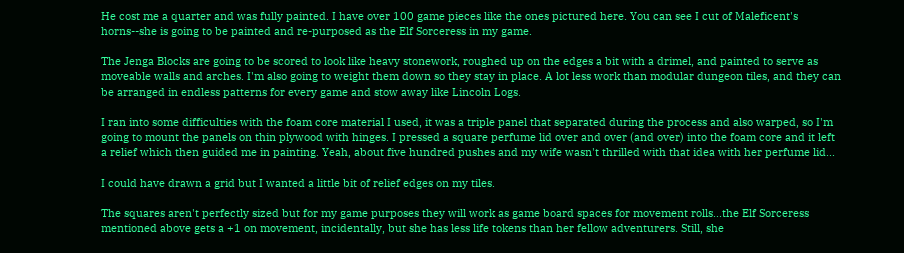He cost me a quarter and was fully painted. I have over 100 game pieces like the ones pictured here. You can see I cut of Maleficent's horns--she is going to be painted and re-purposed as the Elf Sorceress in my game.

The Jenga Blocks are going to be scored to look like heavy stonework, roughed up on the edges a bit with a drimel, and painted to serve as moveable walls and arches. I'm also going to weight them down so they stay in place. A lot less work than modular dungeon tiles, and they can be arranged in endless patterns for every game and stow away like Lincoln Logs.

I ran into some difficulties with the foam core material I used, it was a triple panel that separated during the process and also warped, so I'm going to mount the panels on thin plywood with hinges. I pressed a square perfume lid over and over (and over) into the foam core and it left a relief which then guided me in painting. Yeah, about five hundred pushes and my wife wasn't thrilled with that idea with her perfume lid...

I could have drawn a grid but I wanted a little bit of relief edges on my tiles.

The squares aren't perfectly sized but for my game purposes they will work as game board spaces for movement rolls...the Elf Sorceress mentioned above gets a +1 on movement, incidentally, but she has less life tokens than her fellow adventurers. Still, she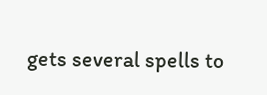gets several spells to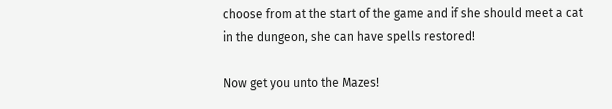choose from at the start of the game and if she should meet a cat in the dungeon, she can have spells restored!

Now get you unto the Mazes!